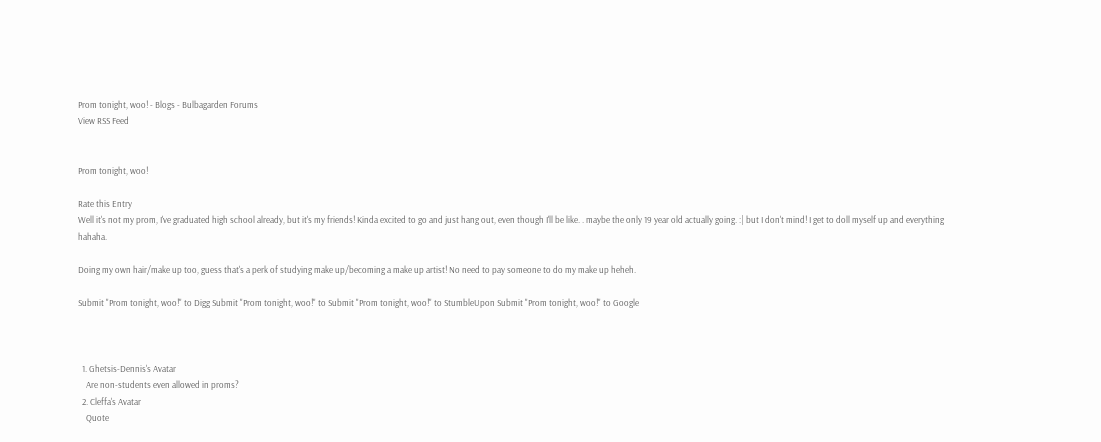Prom tonight, woo! - Blogs - Bulbagarden Forums
View RSS Feed


Prom tonight, woo!

Rate this Entry
Well it's not my prom, I've graduated high school already, but it's my friends! Kinda excited to go and just hang out, even though I'll be like. . maybe the only 19 year old actually going. :| but I don't mind! I get to doll myself up and everything hahaha.

Doing my own hair/make up too, guess that's a perk of studying make up/becoming a make up artist! No need to pay someone to do my make up heheh.

Submit "Prom tonight, woo!" to Digg Submit "Prom tonight, woo!" to Submit "Prom tonight, woo!" to StumbleUpon Submit "Prom tonight, woo!" to Google



  1. Ghetsis-Dennis's Avatar
    Are non-students even allowed in proms?
  2. Cleffa's Avatar
    Quote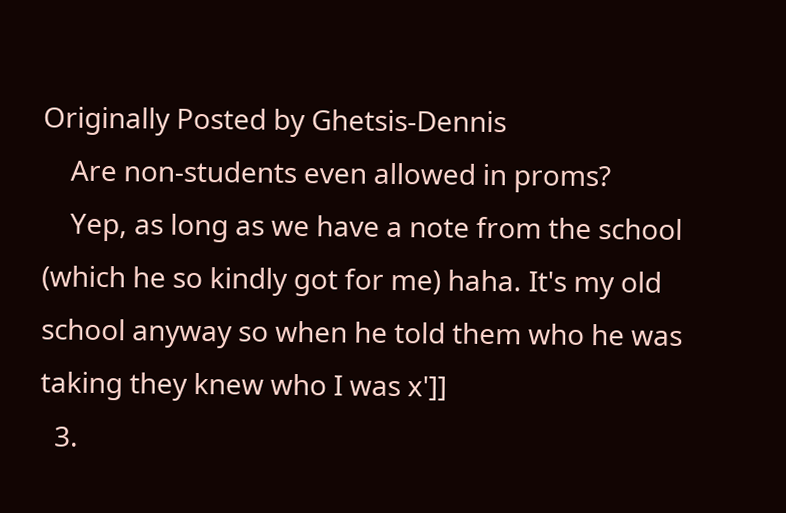Originally Posted by Ghetsis-Dennis
    Are non-students even allowed in proms?
    Yep, as long as we have a note from the school (which he so kindly got for me) haha. It's my old school anyway so when he told them who he was taking they knew who I was x']]
  3.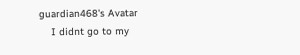guardian468's Avatar
    I didnt go to my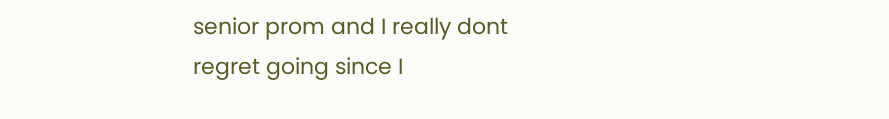senior prom and I really dont regret going since I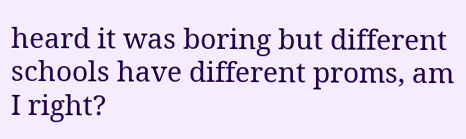heard it was boring but different schools have different proms, am I right?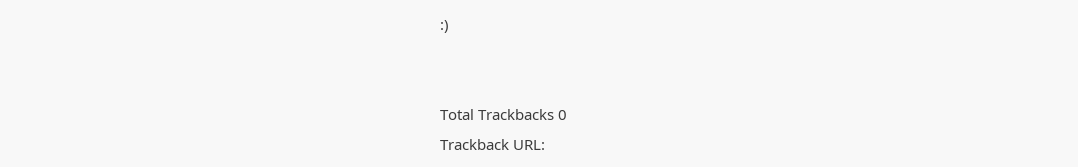:)


Total Trackbacks 0
Trackback URL: